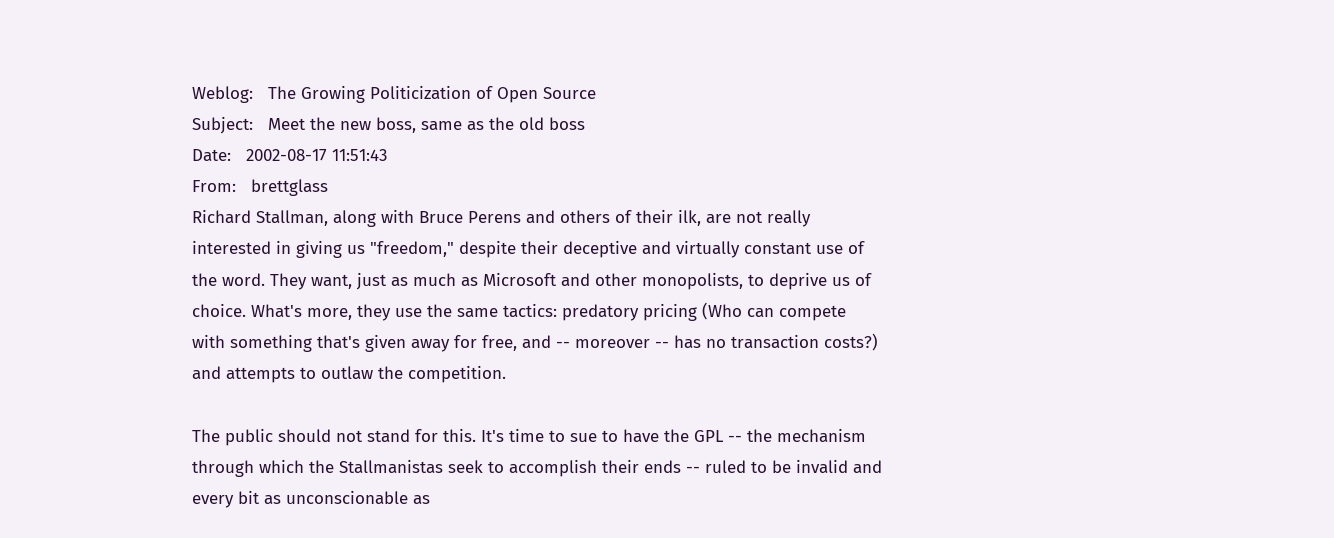Weblog:   The Growing Politicization of Open Source
Subject:   Meet the new boss, same as the old boss
Date:   2002-08-17 11:51:43
From:   brettglass
Richard Stallman, along with Bruce Perens and others of their ilk, are not really interested in giving us "freedom," despite their deceptive and virtually constant use of the word. They want, just as much as Microsoft and other monopolists, to deprive us of choice. What's more, they use the same tactics: predatory pricing (Who can compete with something that's given away for free, and -- moreover -- has no transaction costs?) and attempts to outlaw the competition.

The public should not stand for this. It's time to sue to have the GPL -- the mechanism through which the Stallmanistas seek to accomplish their ends -- ruled to be invalid and every bit as unconscionable as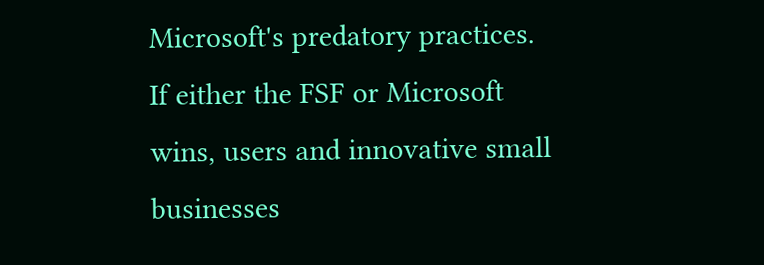Microsoft's predatory practices. If either the FSF or Microsoft wins, users and innovative small businesses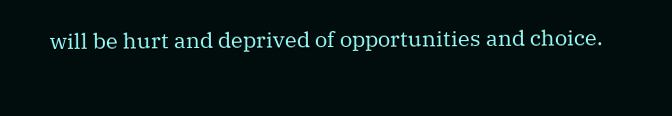will be hurt and deprived of opportunities and choice.